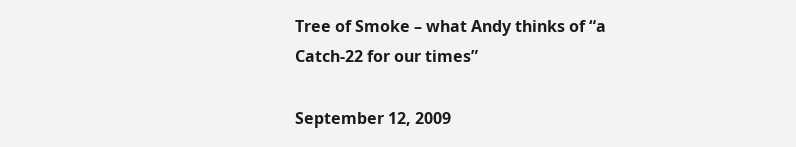Tree of Smoke – what Andy thinks of “a Catch-22 for our times”

September 12, 2009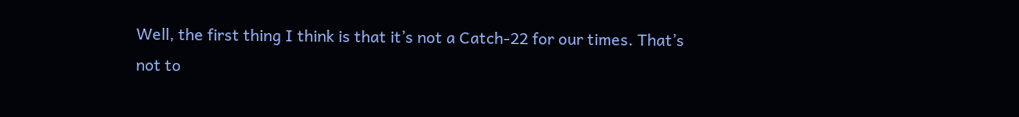Well, the first thing I think is that it’s not a Catch-22 for our times. That’s not to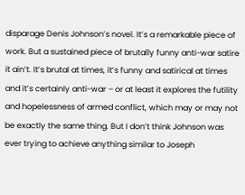disparage Denis Johnson’s novel. It’s a remarkable piece of work. But a sustained piece of brutally funny anti-war satire it ain’t. It’s brutal at times, it’s funny and satirical at times and it’s certainly anti-war – or at least it explores the futility and hopelessness of armed conflict, which may or may not be exactly the same thing. But I don’t think Johnson was ever trying to achieve anything similar to Joseph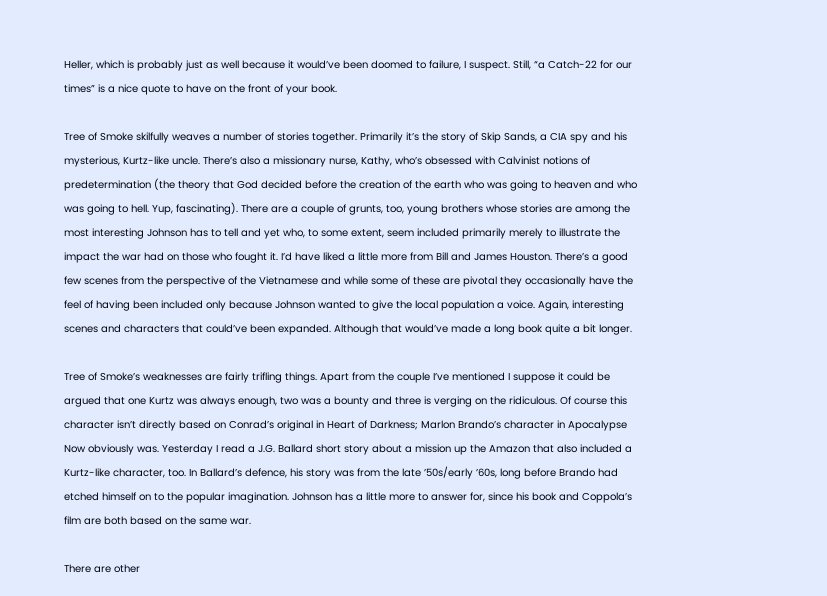Heller, which is probably just as well because it would’ve been doomed to failure, I suspect. Still, “a Catch-22 for our times” is a nice quote to have on the front of your book.

Tree of Smoke skilfully weaves a number of stories together. Primarily it’s the story of Skip Sands, a CIA spy and his mysterious, Kurtz-like uncle. There’s also a missionary nurse, Kathy, who’s obsessed with Calvinist notions of predetermination (the theory that God decided before the creation of the earth who was going to heaven and who was going to hell. Yup, fascinating). There are a couple of grunts, too, young brothers whose stories are among the most interesting Johnson has to tell and yet who, to some extent, seem included primarily merely to illustrate the impact the war had on those who fought it. I’d have liked a little more from Bill and James Houston. There’s a good few scenes from the perspective of the Vietnamese and while some of these are pivotal they occasionally have the feel of having been included only because Johnson wanted to give the local population a voice. Again, interesting scenes and characters that could’ve been expanded. Although that would’ve made a long book quite a bit longer.

Tree of Smoke’s weaknesses are fairly trifling things. Apart from the couple I’ve mentioned I suppose it could be argued that one Kurtz was always enough, two was a bounty and three is verging on the ridiculous. Of course this character isn’t directly based on Conrad’s original in Heart of Darkness; Marlon Brando’s character in Apocalypse Now obviously was. Yesterday I read a J.G. Ballard short story about a mission up the Amazon that also included a Kurtz-like character, too. In Ballard’s defence, his story was from the late ’50s/early ’60s, long before Brando had etched himself on to the popular imagination. Johnson has a little more to answer for, since his book and Coppola’s film are both based on the same war.

There are other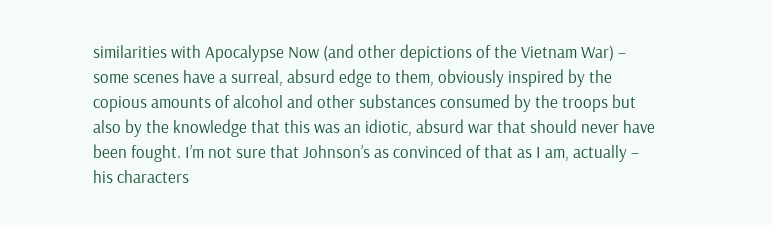similarities with Apocalypse Now (and other depictions of the Vietnam War) – some scenes have a surreal, absurd edge to them, obviously inspired by the copious amounts of alcohol and other substances consumed by the troops but also by the knowledge that this was an idiotic, absurd war that should never have been fought. I’m not sure that Johnson’s as convinced of that as I am, actually – his characters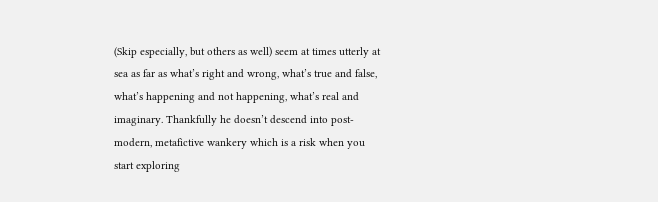(Skip especially, but others as well) seem at times utterly at sea as far as what’s right and wrong, what’s true and false, what’s happening and not happening, what’s real and imaginary. Thankfully he doesn’t descend into post-modern, metafictive wankery which is a risk when you start exploring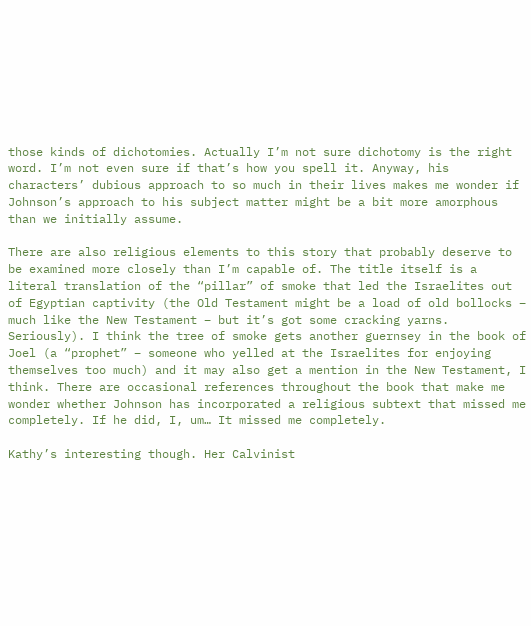those kinds of dichotomies. Actually I’m not sure dichotomy is the right word. I’m not even sure if that’s how you spell it. Anyway, his characters’ dubious approach to so much in their lives makes me wonder if Johnson’s approach to his subject matter might be a bit more amorphous than we initially assume.

There are also religious elements to this story that probably deserve to be examined more closely than I’m capable of. The title itself is a literal translation of the “pillar” of smoke that led the Israelites out of Egyptian captivity (the Old Testament might be a load of old bollocks – much like the New Testament – but it’s got some cracking yarns. Seriously). I think the tree of smoke gets another guernsey in the book of Joel (a “prophet” – someone who yelled at the Israelites for enjoying themselves too much) and it may also get a mention in the New Testament, I think. There are occasional references throughout the book that make me wonder whether Johnson has incorporated a religious subtext that missed me completely. If he did, I, um… It missed me completely.

Kathy’s interesting though. Her Calvinist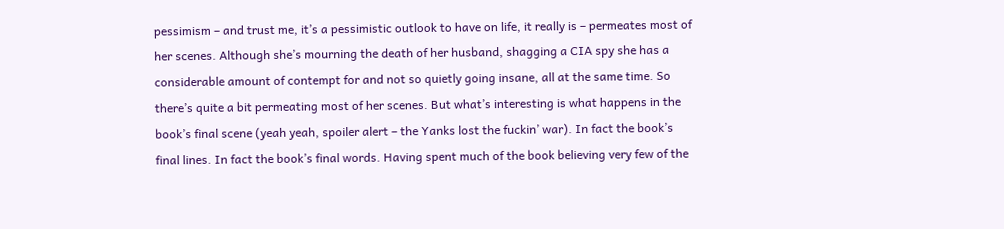pessimism – and trust me, it’s a pessimistic outlook to have on life, it really is – permeates most of her scenes. Although she’s mourning the death of her husband, shagging a CIA spy she has a considerable amount of contempt for and not so quietly going insane, all at the same time. So there’s quite a bit permeating most of her scenes. But what’s interesting is what happens in the book’s final scene (yeah yeah, spoiler alert – the Yanks lost the fuckin’ war). In fact the book’s final lines. In fact the book’s final words. Having spent much of the book believing very few of the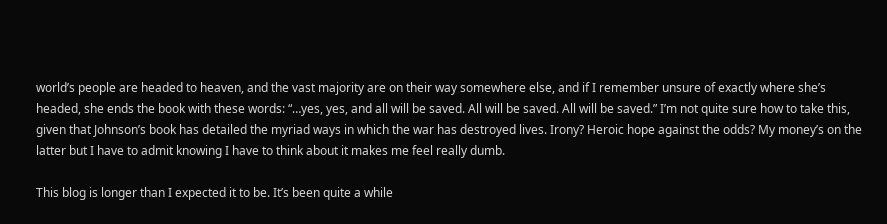world’s people are headed to heaven, and the vast majority are on their way somewhere else, and if I remember unsure of exactly where she’s headed, she ends the book with these words: “…yes, yes, and all will be saved. All will be saved. All will be saved.” I’m not quite sure how to take this, given that Johnson’s book has detailed the myriad ways in which the war has destroyed lives. Irony? Heroic hope against the odds? My money’s on the latter but I have to admit knowing I have to think about it makes me feel really dumb.

This blog is longer than I expected it to be. It’s been quite a while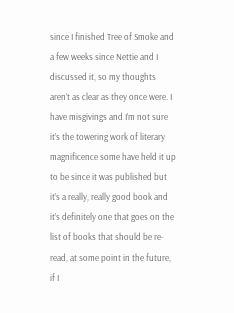since I finished Tree of Smoke and a few weeks since Nettie and I discussed it, so my thoughts aren’t as clear as they once were. I have misgivings and I’m not sure it’s the towering work of literary magnificence some have held it up to be since it was published but it’s a really, really good book and it’s definitely one that goes on the list of books that should be re-read, at some point in the future, if I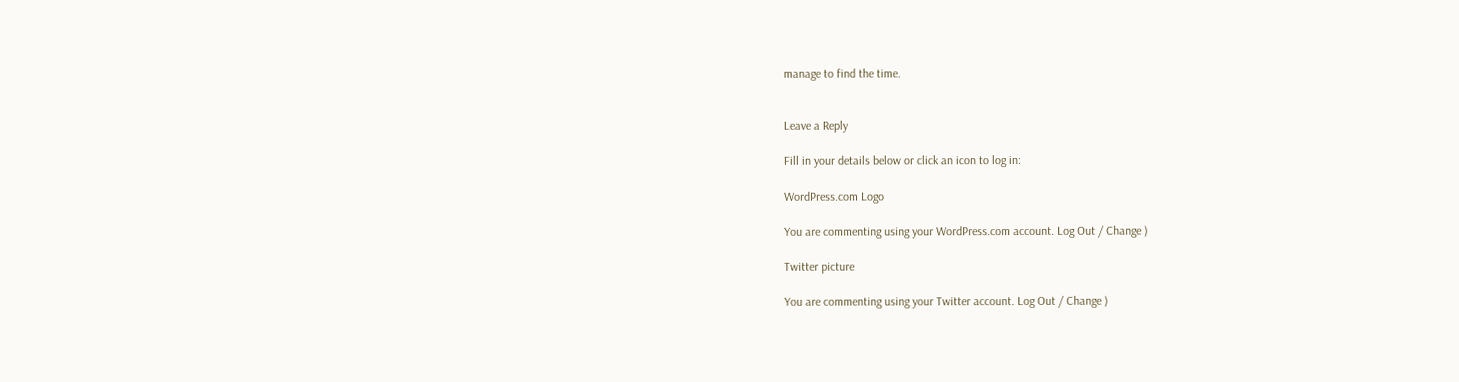manage to find the time.


Leave a Reply

Fill in your details below or click an icon to log in:

WordPress.com Logo

You are commenting using your WordPress.com account. Log Out / Change )

Twitter picture

You are commenting using your Twitter account. Log Out / Change )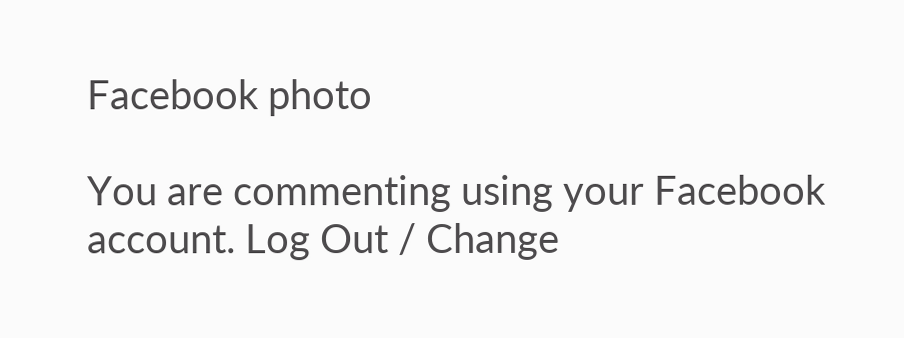Facebook photo

You are commenting using your Facebook account. Log Out / Change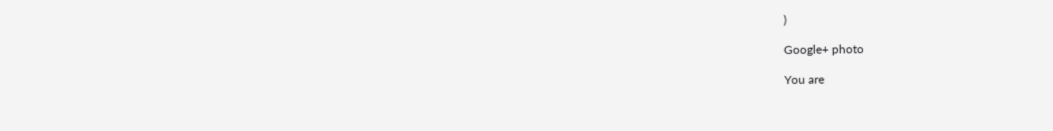)

Google+ photo

You are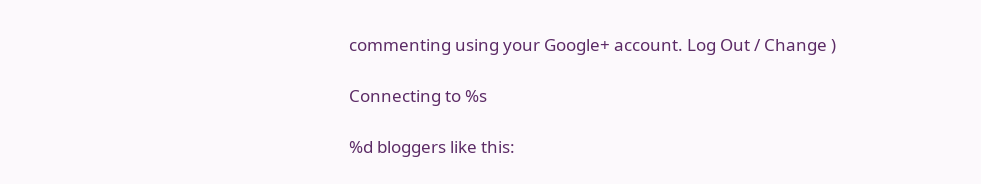commenting using your Google+ account. Log Out / Change )

Connecting to %s

%d bloggers like this: